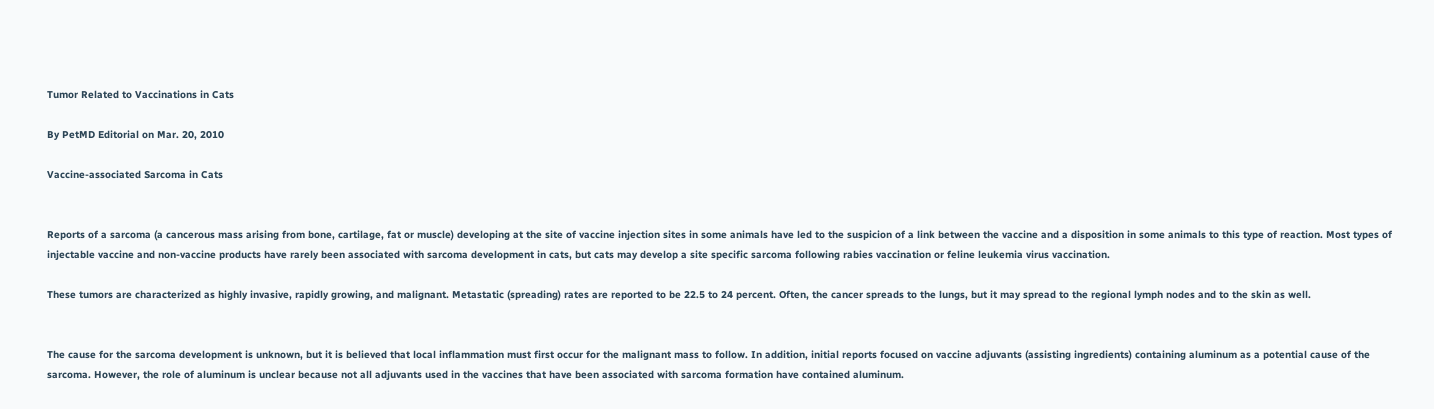Tumor Related to Vaccinations in Cats

By PetMD Editorial on Mar. 20, 2010

Vaccine-associated Sarcoma in Cats


Reports of a sarcoma (a cancerous mass arising from bone, cartilage, fat or muscle) developing at the site of vaccine injection sites in some animals have led to the suspicion of a link between the vaccine and a disposition in some animals to this type of reaction. Most types of injectable vaccine and non-vaccine products have rarely been associated with sarcoma development in cats, but cats may develop a site specific sarcoma following rabies vaccination or feline leukemia virus vaccination.

These tumors are characterized as highly invasive, rapidly growing, and malignant. Metastatic (spreading) rates are reported to be 22.5 to 24 percent. Often, the cancer spreads to the lungs, but it may spread to the regional lymph nodes and to the skin as well.


The cause for the sarcoma development is unknown, but it is believed that local inflammation must first occur for the malignant mass to follow. In addition, initial reports focused on vaccine adjuvants (assisting ingredients) containing aluminum as a potential cause of the sarcoma. However, the role of aluminum is unclear because not all adjuvants used in the vaccines that have been associated with sarcoma formation have contained aluminum.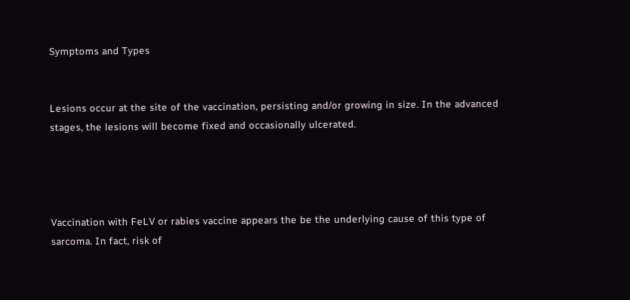Symptoms and Types


Lesions occur at the site of the vaccination, persisting and/or growing in size. In the advanced stages, the lesions will become fixed and occasionally ulcerated.




Vaccination with FeLV or rabies vaccine appears the be the underlying cause of this type of sarcoma. In fact, risk of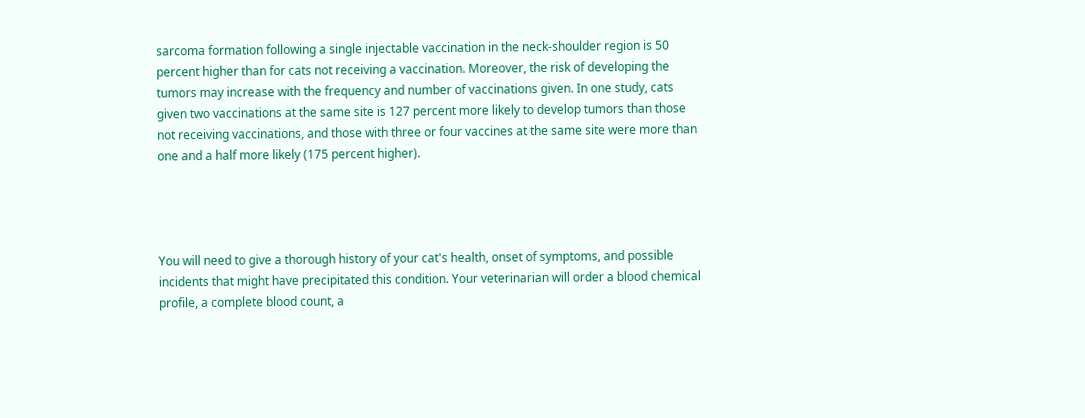sarcoma formation following a single injectable vaccination in the neck-shoulder region is 50 percent higher than for cats not receiving a vaccination. Moreover, the risk of developing the tumors may increase with the frequency and number of vaccinations given. In one study, cats given two vaccinations at the same site is 127 percent more likely to develop tumors than those not receiving vaccinations, and those with three or four vaccines at the same site were more than one and a half more likely (175 percent higher).




You will need to give a thorough history of your cat's health, onset of symptoms, and possible incidents that might have precipitated this condition. Your veterinarian will order a blood chemical profile, a complete blood count, a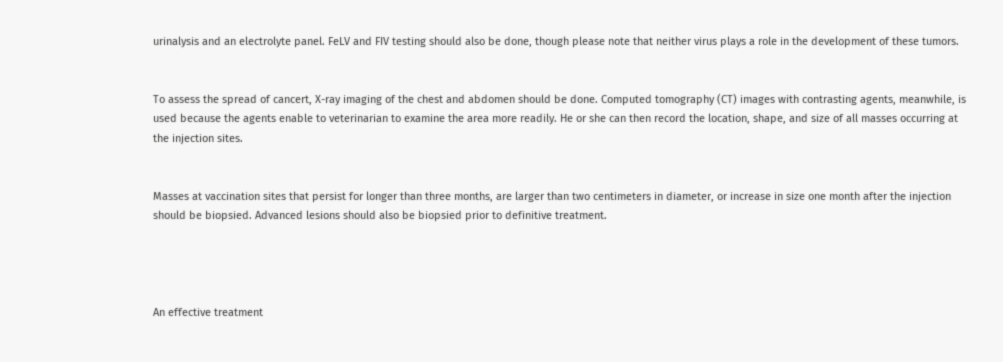urinalysis and an electrolyte panel. FeLV and FIV testing should also be done, though please note that neither virus plays a role in the development of these tumors.


To assess the spread of cancert, X-ray imaging of the chest and abdomen should be done. Computed tomography (CT) images with contrasting agents, meanwhile, is used because the agents enable to veterinarian to examine the area more readily. He or she can then record the location, shape, and size of all masses occurring at the injection sites.


Masses at vaccination sites that persist for longer than three months, are larger than two centimeters in diameter, or increase in size one month after the injection should be biopsied. Advanced lesions should also be biopsied prior to definitive treatment.




An effective treatment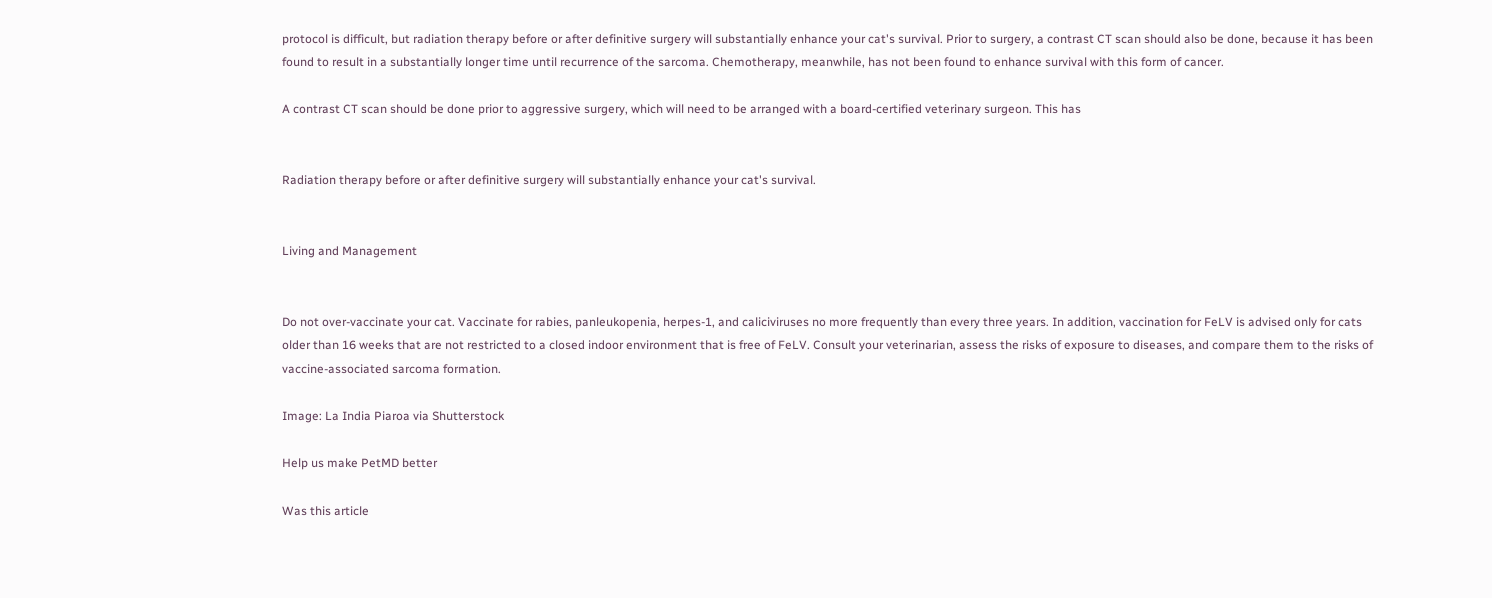protocol is difficult, but radiation therapy before or after definitive surgery will substantially enhance your cat's survival. Prior to surgery, a contrast CT scan should also be done, because it has been found to result in a substantially longer time until recurrence of the sarcoma. Chemotherapy, meanwhile, has not been found to enhance survival with this form of cancer.

A contrast CT scan should be done prior to aggressive surgery, which will need to be arranged with a board-certified veterinary surgeon. This has


Radiation therapy before or after definitive surgery will substantially enhance your cat's survival.


Living and Management


Do not over-vaccinate your cat. Vaccinate for rabies, panleukopenia, herpes-1, and caliciviruses no more frequently than every three years. In addition, vaccination for FeLV is advised only for cats older than 16 weeks that are not restricted to a closed indoor environment that is free of FeLV. Consult your veterinarian, assess the risks of exposure to diseases, and compare them to the risks of vaccine-associated sarcoma formation.

Image: La India Piaroa via Shutterstock

Help us make PetMD better

Was this article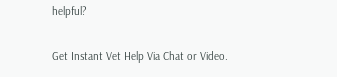helpful?

Get Instant Vet Help Via Chat or Video.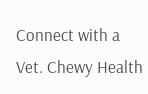Connect with a Vet. Chewy Health